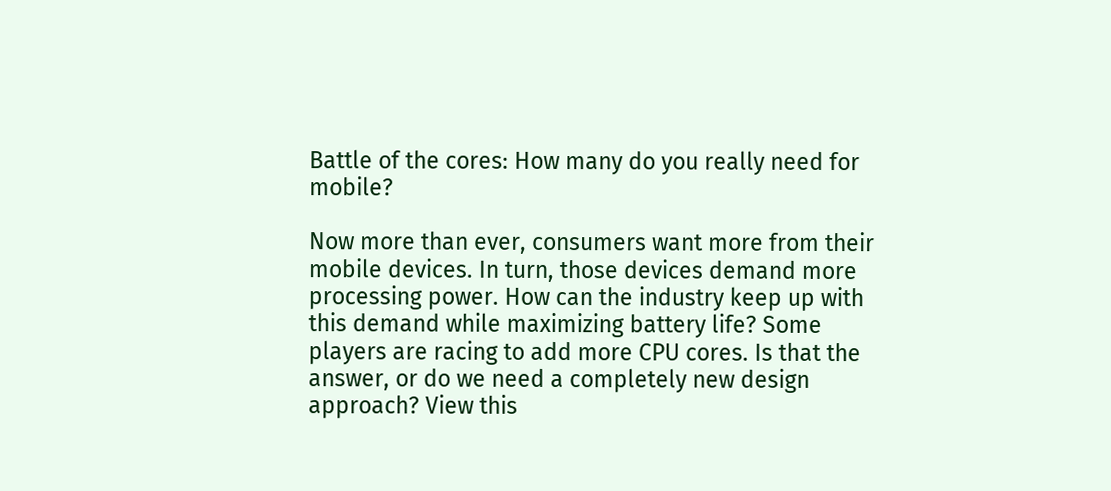Battle of the cores: How many do you really need for mobile?

Now more than ever, consumers want more from their mobile devices. In turn, those devices demand more processing power. How can the industry keep up with this demand while maximizing battery life? Some players are racing to add more CPU cores. Is that the answer, or do we need a completely new design approach? View this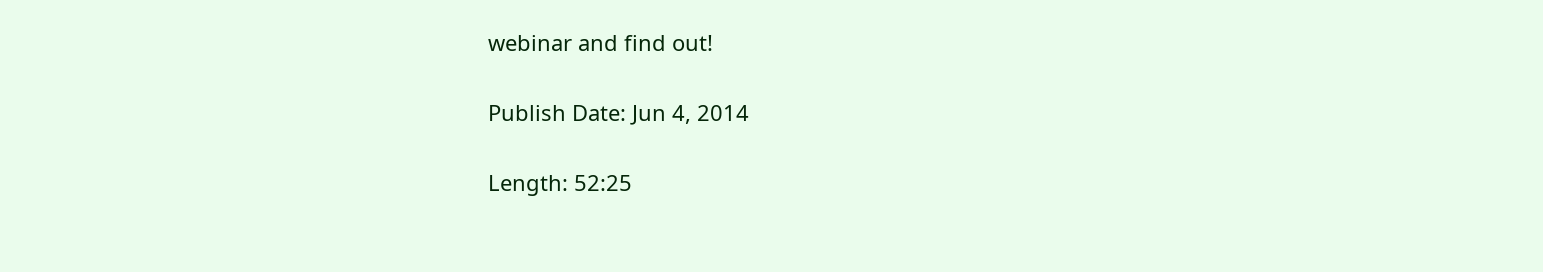webinar and find out!

Publish Date: Jun 4, 2014

Length: 52:25